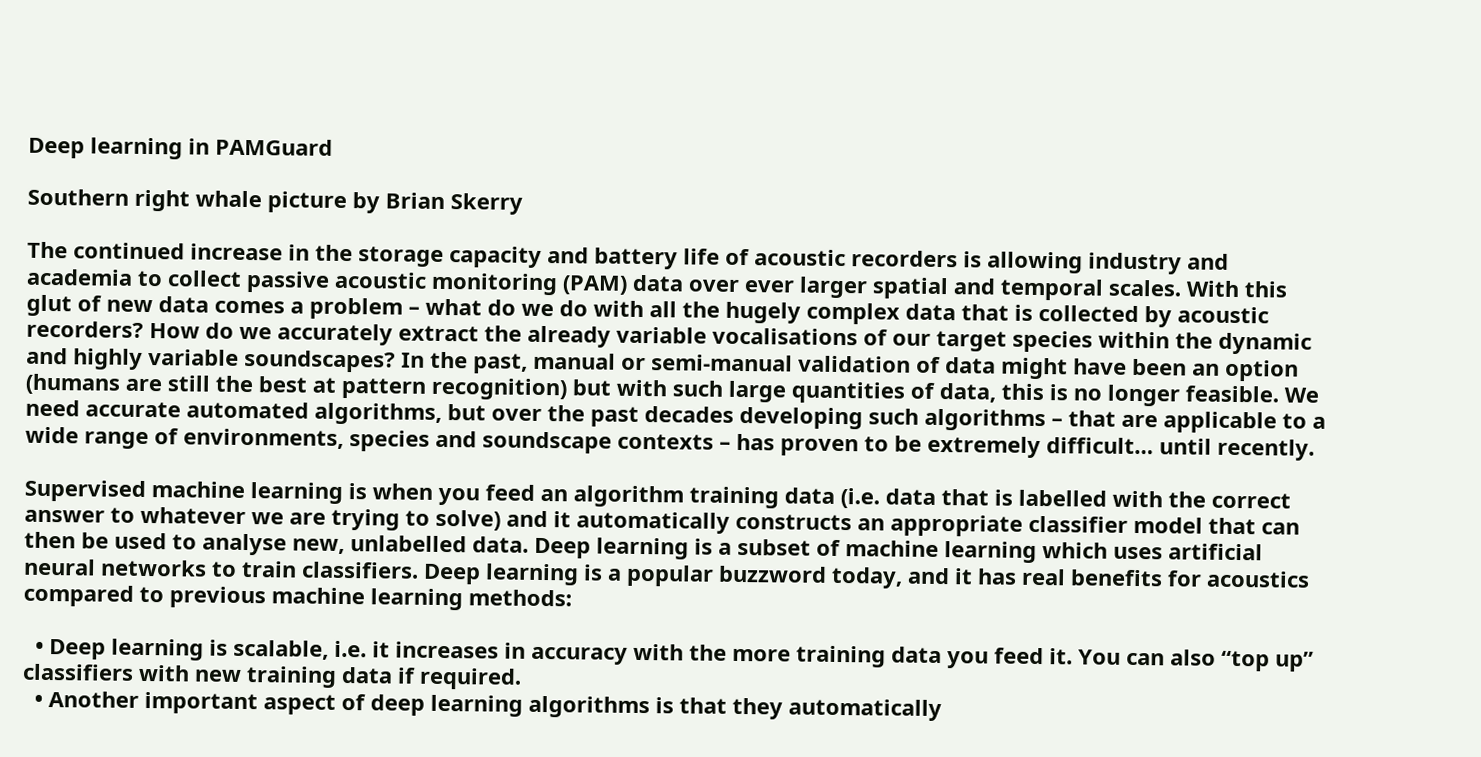Deep learning in PAMGuard

Southern right whale picture by Brian Skerry

The continued increase in the storage capacity and battery life of acoustic recorders is allowing industry and academia to collect passive acoustic monitoring (PAM) data over ever larger spatial and temporal scales. With this glut of new data comes a problem – what do we do with all the hugely complex data that is collected by acoustic recorders? How do we accurately extract the already variable vocalisations of our target species within the dynamic and highly variable soundscapes? In the past, manual or semi-manual validation of data might have been an option (humans are still the best at pattern recognition) but with such large quantities of data, this is no longer feasible. We need accurate automated algorithms, but over the past decades developing such algorithms – that are applicable to a wide range of environments, species and soundscape contexts – has proven to be extremely difficult… until recently.

Supervised machine learning is when you feed an algorithm training data (i.e. data that is labelled with the correct answer to whatever we are trying to solve) and it automatically constructs an appropriate classifier model that can then be used to analyse new, unlabelled data. Deep learning is a subset of machine learning which uses artificial neural networks to train classifiers. Deep learning is a popular buzzword today, and it has real benefits for acoustics compared to previous machine learning methods:

  • Deep learning is scalable, i.e. it increases in accuracy with the more training data you feed it. You can also “top up” classifiers with new training data if required.
  • Another important aspect of deep learning algorithms is that they automatically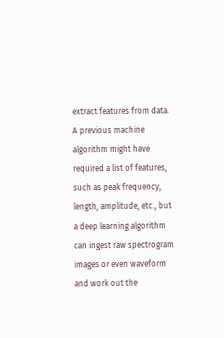extract features from data. A previous machine algorithm might have required a list of features, such as peak frequency, length, amplitude, etc., but a deep learning algorithm can ingest raw spectrogram images or even waveform and work out the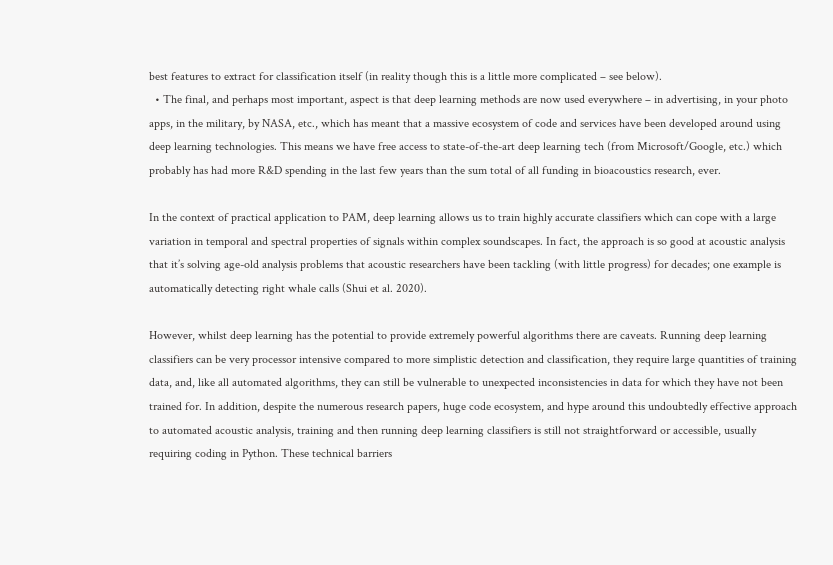best features to extract for classification itself (in reality though this is a little more complicated – see below).
  • The final, and perhaps most important, aspect is that deep learning methods are now used everywhere – in advertising, in your photo apps, in the military, by NASA, etc., which has meant that a massive ecosystem of code and services have been developed around using deep learning technologies. This means we have free access to state-of-the-art deep learning tech (from Microsoft/Google, etc.) which probably has had more R&D spending in the last few years than the sum total of all funding in bioacoustics research, ever.

In the context of practical application to PAM, deep learning allows us to train highly accurate classifiers which can cope with a large variation in temporal and spectral properties of signals within complex soundscapes. In fact, the approach is so good at acoustic analysis that it’s solving age-old analysis problems that acoustic researchers have been tackling (with little progress) for decades; one example is automatically detecting right whale calls (Shui et al. 2020).

However, whilst deep learning has the potential to provide extremely powerful algorithms there are caveats. Running deep learning classifiers can be very processor intensive compared to more simplistic detection and classification, they require large quantities of training data, and, like all automated algorithms, they can still be vulnerable to unexpected inconsistencies in data for which they have not been trained for. In addition, despite the numerous research papers, huge code ecosystem, and hype around this undoubtedly effective approach to automated acoustic analysis, training and then running deep learning classifiers is still not straightforward or accessible, usually requiring coding in Python. These technical barriers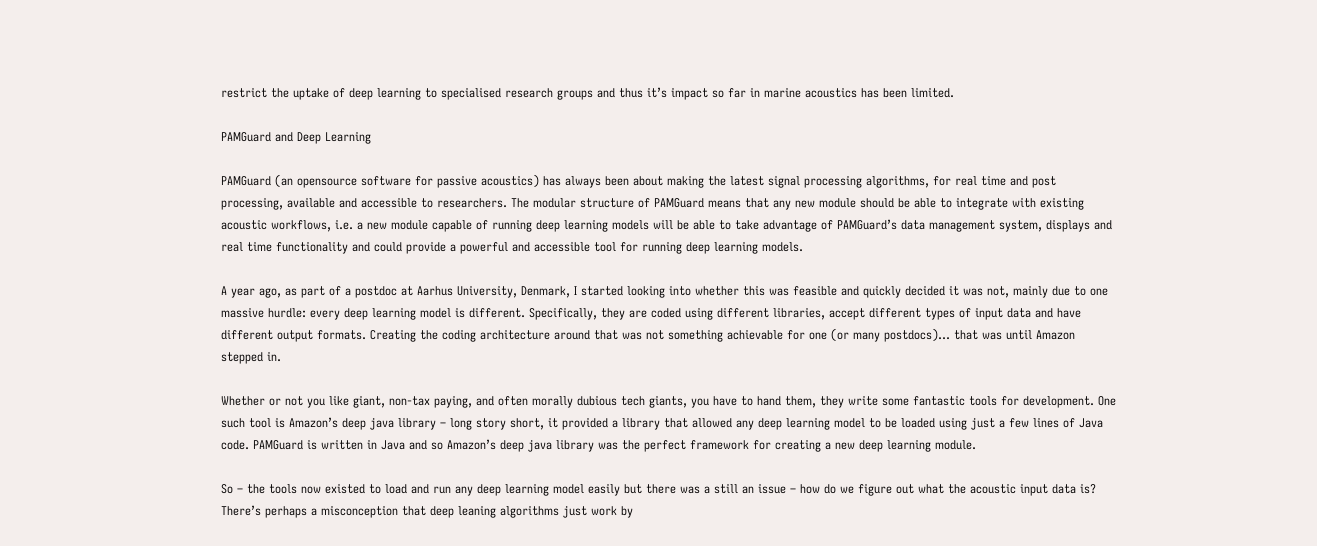restrict the uptake of deep learning to specialised research groups and thus it’s impact so far in marine acoustics has been limited.

PAMGuard and Deep Learning

PAMGuard (an opensource software for passive acoustics) has always been about making the latest signal processing algorithms, for real time and post processing, available and accessible to researchers. The modular structure of PAMGuard means that any new module should be able to integrate with existing acoustic workflows, i.e. a new module capable of running deep learning models will be able to take advantage of PAMGuard’s data management system, displays and real time functionality and could provide a powerful and accessible tool for running deep learning models.

A year ago, as part of a postdoc at Aarhus University, Denmark, I started looking into whether this was feasible and quickly decided it was not, mainly due to one massive hurdle: every deep learning model is different. Specifically, they are coded using different libraries, accept different types of input data and have different output formats. Creating the coding architecture around that was not something achievable for one (or many postdocs)… that was until Amazon stepped in.

Whether or not you like giant, non-tax paying, and often morally dubious tech giants, you have to hand them, they write some fantastic tools for development. One such tool is Amazon’s deep java library – long story short, it provided a library that allowed any deep learning model to be loaded using just a few lines of Java code. PAMGuard is written in Java and so Amazon’s deep java library was the perfect framework for creating a new deep learning module.

So – the tools now existed to load and run any deep learning model easily but there was a still an issue – how do we figure out what the acoustic input data is? There’s perhaps a misconception that deep leaning algorithms just work by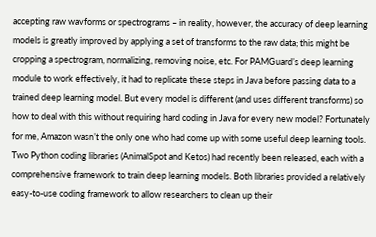accepting raw wavforms or spectrograms – in reality, however, the accuracy of deep learning models is greatly improved by applying a set of transforms to the raw data; this might be cropping a spectrogram, normalizing, removing noise, etc. For PAMGuard’s deep learning module to work effectively, it had to replicate these steps in Java before passing data to a trained deep learning model. But every model is different (and uses different transforms) so how to deal with this without requiring hard coding in Java for every new model? Fortunately for me, Amazon wasn’t the only one who had come up with some useful deep learning tools. Two Python coding libraries (AnimalSpot and Ketos) had recently been released, each with a comprehensive framework to train deep learning models. Both libraries provided a relatively easy-to-use coding framework to allow researchers to clean up their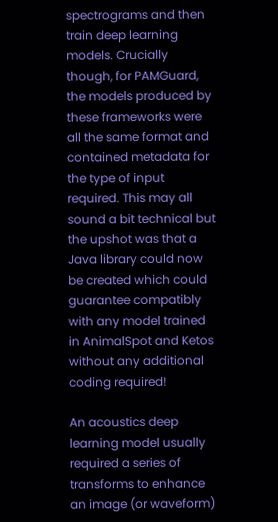spectrograms and then train deep learning models. Crucially though, for PAMGuard, the models produced by these frameworks were all the same format and contained metadata for the type of input required. This may all sound a bit technical but the upshot was that a Java library could now be created which could guarantee compatibly with any model trained in AnimalSpot and Ketos without any additional coding required!

An acoustics deep learning model usually required a series of transforms to enhance an image (or waveform)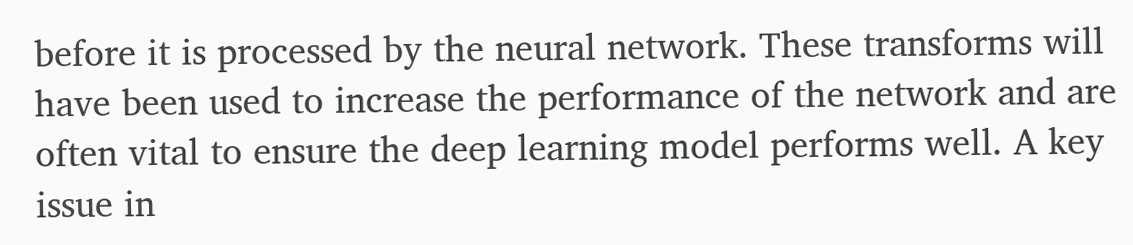before it is processed by the neural network. These transforms will have been used to increase the performance of the network and are often vital to ensure the deep learning model performs well. A key issue in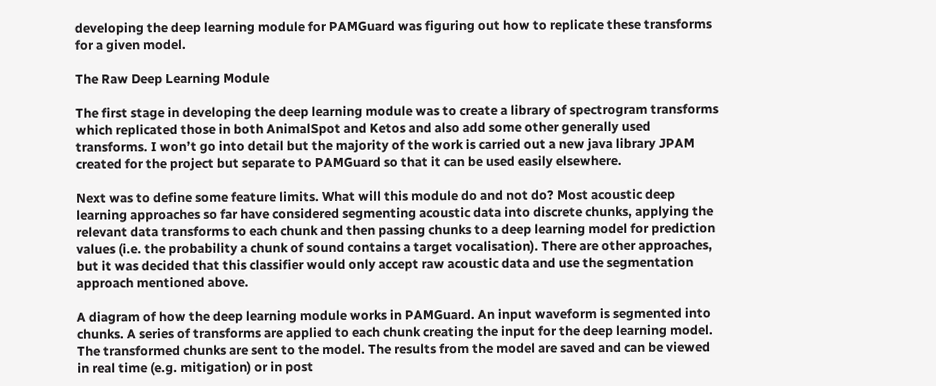developing the deep learning module for PAMGuard was figuring out how to replicate these transforms for a given model.

The Raw Deep Learning Module

The first stage in developing the deep learning module was to create a library of spectrogram transforms which replicated those in both AnimalSpot and Ketos and also add some other generally used transforms. I won’t go into detail but the majority of the work is carried out a new java library JPAM created for the project but separate to PAMGuard so that it can be used easily elsewhere.

Next was to define some feature limits. What will this module do and not do? Most acoustic deep learning approaches so far have considered segmenting acoustic data into discrete chunks, applying the relevant data transforms to each chunk and then passing chunks to a deep learning model for prediction values (i.e. the probability a chunk of sound contains a target vocalisation). There are other approaches, but it was decided that this classifier would only accept raw acoustic data and use the segmentation approach mentioned above.

A diagram of how the deep learning module works in PAMGuard. An input waveform is segmented into chunks. A series of transforms are applied to each chunk creating the input for the deep learning model. The transformed chunks are sent to the model. The results from the model are saved and can be viewed in real time (e.g. mitigation) or in post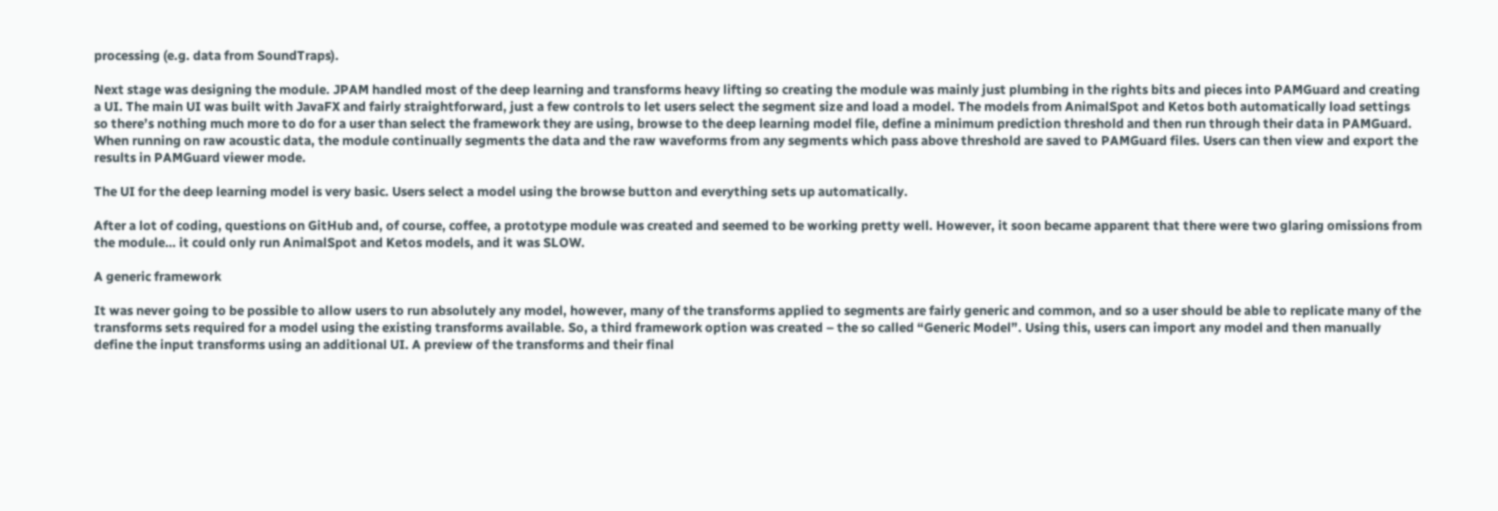processing (e.g. data from SoundTraps).

Next stage was designing the module. JPAM handled most of the deep learning and transforms heavy lifting so creating the module was mainly just plumbing in the rights bits and pieces into PAMGuard and creating a UI. The main UI was built with JavaFX and fairly straightforward, just a few controls to let users select the segment size and load a model. The models from AnimalSpot and Ketos both automatically load settings so there’s nothing much more to do for a user than select the framework they are using, browse to the deep learning model file, define a minimum prediction threshold and then run through their data in PAMGuard. When running on raw acoustic data, the module continually segments the data and the raw waveforms from any segments which pass above threshold are saved to PAMGuard files. Users can then view and export the results in PAMGuard viewer mode.

The UI for the deep learning model is very basic. Users select a model using the browse button and everything sets up automatically.

After a lot of coding, questions on GitHub and, of course, coffee, a prototype module was created and seemed to be working pretty well. However, it soon became apparent that there were two glaring omissions from the module… it could only run AnimalSpot and Ketos models, and it was SLOW.

A generic framework

It was never going to be possible to allow users to run absolutely any model, however, many of the transforms applied to segments are fairly generic and common, and so a user should be able to replicate many of the transforms sets required for a model using the existing transforms available. So, a third framework option was created – the so called “Generic Model”. Using this, users can import any model and then manually define the input transforms using an additional UI. A preview of the transforms and their final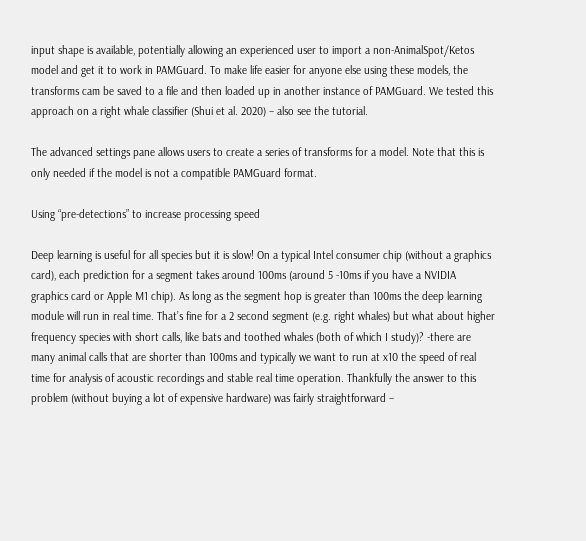input shape is available, potentially allowing an experienced user to import a non-AnimalSpot/Ketos model and get it to work in PAMGuard. To make life easier for anyone else using these models, the transforms cam be saved to a file and then loaded up in another instance of PAMGuard. We tested this approach on a right whale classifier (Shui et al. 2020) – also see the tutorial.

The advanced settings pane allows users to create a series of transforms for a model. Note that this is only needed if the model is not a compatible PAMGuard format.

Using “pre-detections” to increase processing speed

Deep learning is useful for all species but it is slow! On a typical Intel consumer chip (without a graphics card), each prediction for a segment takes around 100ms (around 5 -10ms if you have a NVIDIA graphics card or Apple M1 chip). As long as the segment hop is greater than 100ms the deep learning module will run in real time. That’s fine for a 2 second segment (e.g. right whales) but what about higher frequency species with short calls, like bats and toothed whales (both of which I study)? -there are many animal calls that are shorter than 100ms and typically we want to run at x10 the speed of real time for analysis of acoustic recordings and stable real time operation. Thankfully the answer to this problem (without buying a lot of expensive hardware) was fairly straightforward –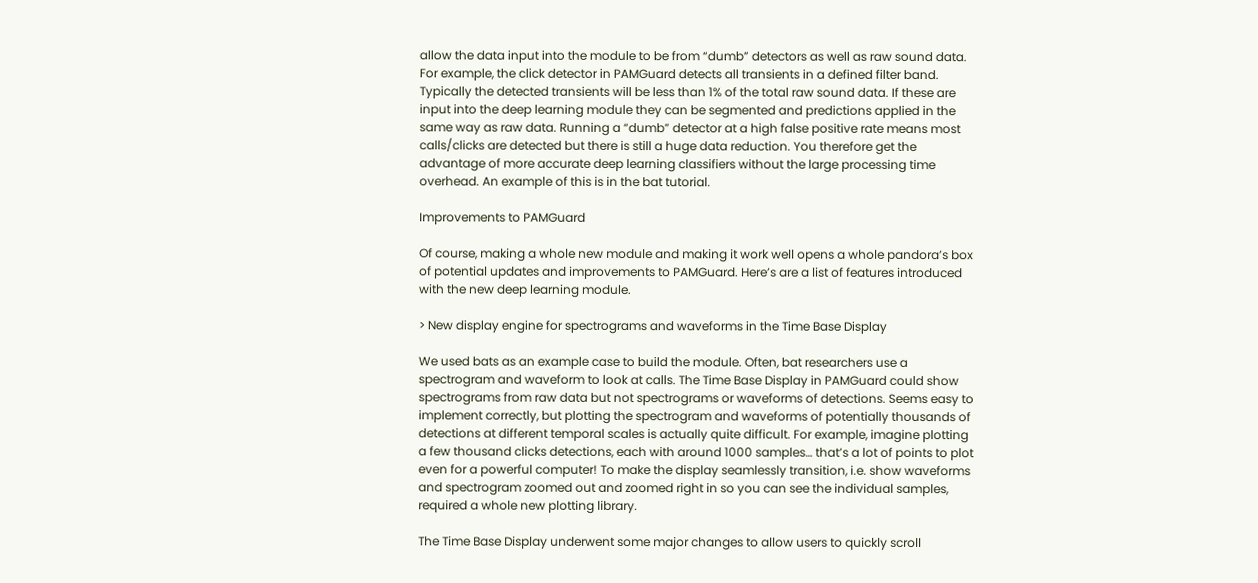allow the data input into the module to be from “dumb” detectors as well as raw sound data. For example, the click detector in PAMGuard detects all transients in a defined filter band. Typically the detected transients will be less than 1% of the total raw sound data. If these are input into the deep learning module they can be segmented and predictions applied in the same way as raw data. Running a “dumb” detector at a high false positive rate means most calls/clicks are detected but there is still a huge data reduction. You therefore get the advantage of more accurate deep learning classifiers without the large processing time overhead. An example of this is in the bat tutorial.

Improvements to PAMGuard

Of course, making a whole new module and making it work well opens a whole pandora’s box of potential updates and improvements to PAMGuard. Here’s are a list of features introduced with the new deep learning module.

> New display engine for spectrograms and waveforms in the Time Base Display

We used bats as an example case to build the module. Often, bat researchers use a spectrogram and waveform to look at calls. The Time Base Display in PAMGuard could show spectrograms from raw data but not spectrograms or waveforms of detections. Seems easy to implement correctly, but plotting the spectrogram and waveforms of potentially thousands of detections at different temporal scales is actually quite difficult. For example, imagine plotting a few thousand clicks detections, each with around 1000 samples… that’s a lot of points to plot even for a powerful computer! To make the display seamlessly transition, i.e. show waveforms and spectrogram zoomed out and zoomed right in so you can see the individual samples, required a whole new plotting library.

The Time Base Display underwent some major changes to allow users to quickly scroll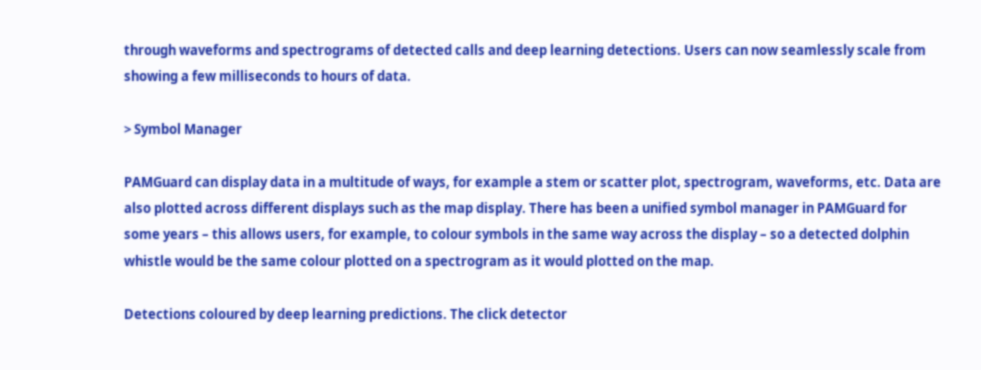through waveforms and spectrograms of detected calls and deep learning detections. Users can now seamlessly scale from showing a few milliseconds to hours of data.

> Symbol Manager

PAMGuard can display data in a multitude of ways, for example a stem or scatter plot, spectrogram, waveforms, etc. Data are also plotted across different displays such as the map display. There has been a unified symbol manager in PAMGuard for some years – this allows users, for example, to colour symbols in the same way across the display – so a detected dolphin whistle would be the same colour plotted on a spectrogram as it would plotted on the map.

Detections coloured by deep learning predictions. The click detector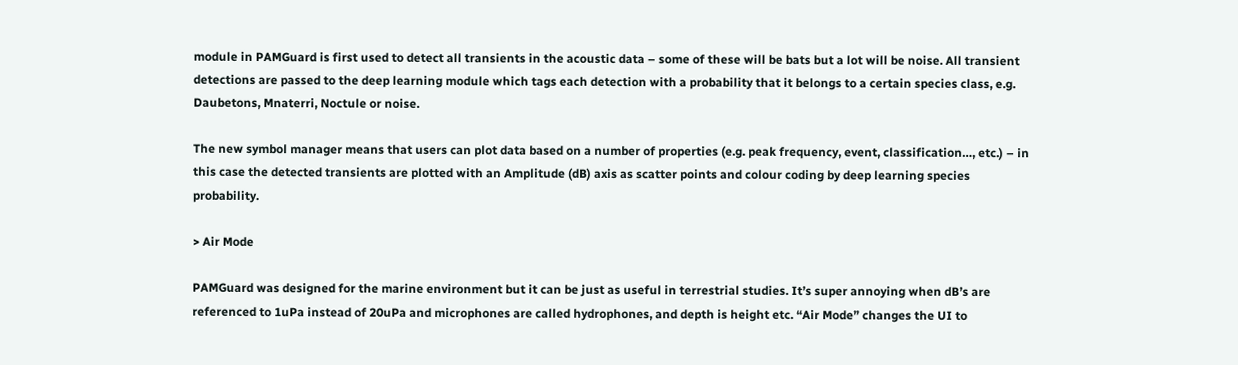module in PAMGuard is first used to detect all transients in the acoustic data – some of these will be bats but a lot will be noise. All transient detections are passed to the deep learning module which tags each detection with a probability that it belongs to a certain species class, e.g. Daubetons, Mnaterri, Noctule or noise.

The new symbol manager means that users can plot data based on a number of properties (e.g. peak frequency, event, classification…, etc.) – in this case the detected transients are plotted with an Amplitude (dB) axis as scatter points and colour coding by deep learning species probability.

> Air Mode

PAMGuard was designed for the marine environment but it can be just as useful in terrestrial studies. It’s super annoying when dB’s are referenced to 1uPa instead of 20uPa and microphones are called hydrophones, and depth is height etc. “Air Mode” changes the UI to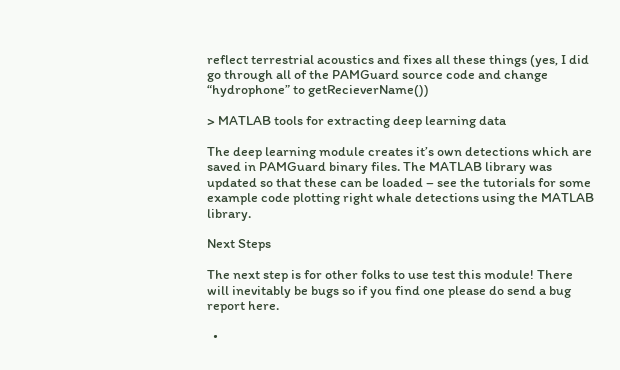reflect terrestrial acoustics and fixes all these things (yes, I did go through all of the PAMGuard source code and change “hydrophone” to getRecieverName())

> MATLAB tools for extracting deep learning data

The deep learning module creates it’s own detections which are saved in PAMGuard binary files. The MATLAB library was updated so that these can be loaded – see the tutorials for some example code plotting right whale detections using the MATLAB library.

Next Steps

The next step is for other folks to use test this module! There will inevitably be bugs so if you find one please do send a bug report here.

  •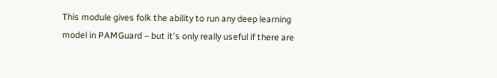This module gives folk the ability to run any deep learning model in PAMGuard – but it’s only really useful if there are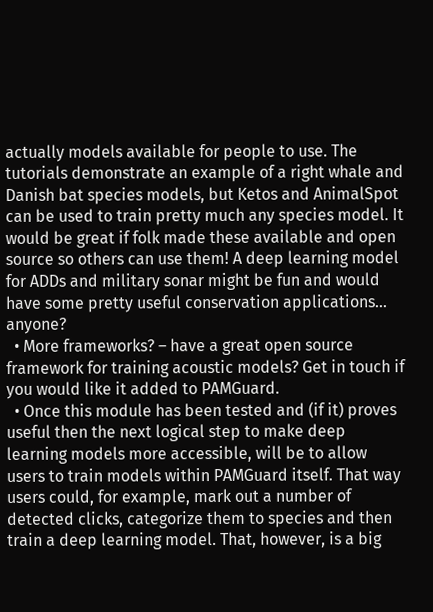actually models available for people to use. The tutorials demonstrate an example of a right whale and Danish bat species models, but Ketos and AnimalSpot can be used to train pretty much any species model. It would be great if folk made these available and open source so others can use them! A deep learning model for ADDs and military sonar might be fun and would have some pretty useful conservation applications… anyone?
  • More frameworks? – have a great open source framework for training acoustic models? Get in touch if you would like it added to PAMGuard.
  • Once this module has been tested and (if it) proves useful then the next logical step to make deep learning models more accessible, will be to allow users to train models within PAMGuard itself. That way users could, for example, mark out a number of detected clicks, categorize them to species and then train a deep learning model. That, however, is a big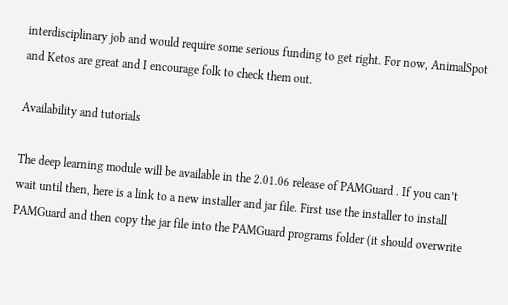interdisciplinary job and would require some serious funding to get right. For now, AnimalSpot and Ketos are great and I encourage folk to check them out.

Availability and tutorials

The deep learning module will be available in the 2.01.06 release of PAMGuard . If you can’t wait until then, here is a link to a new installer and jar file. First use the installer to install PAMGuard and then copy the jar file into the PAMGuard programs folder (it should overwrite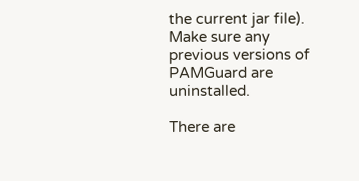the current jar file). Make sure any previous versions of PAMGuard are uninstalled.

There are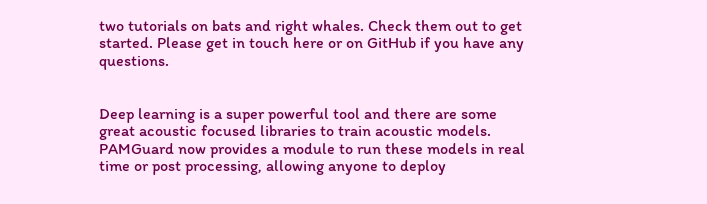two tutorials on bats and right whales. Check them out to get started. Please get in touch here or on GitHub if you have any questions.


Deep learning is a super powerful tool and there are some great acoustic focused libraries to train acoustic models. PAMGuard now provides a module to run these models in real time or post processing, allowing anyone to deploy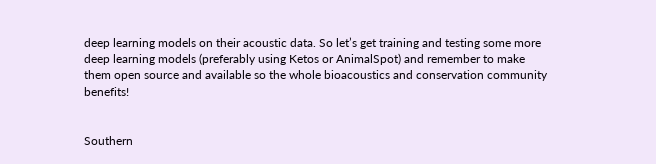deep learning models on their acoustic data. So let’s get training and testing some more deep learning models (preferably using Ketos or AnimalSpot) and remember to make them open source and available so the whole bioacoustics and conservation community benefits!


Southern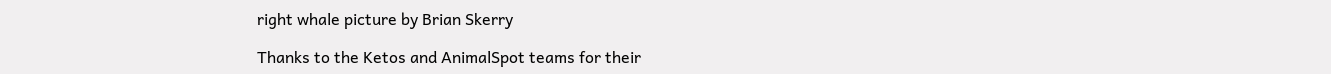right whale picture by Brian Skerry

Thanks to the Ketos and AnimalSpot teams for their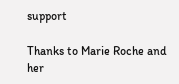support

Thanks to Marie Roche and her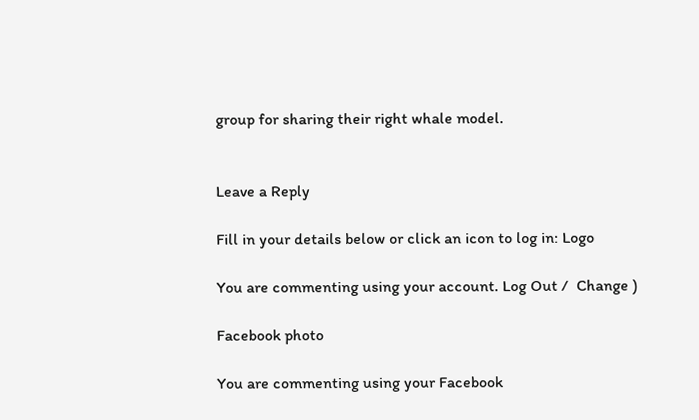group for sharing their right whale model.


Leave a Reply

Fill in your details below or click an icon to log in: Logo

You are commenting using your account. Log Out /  Change )

Facebook photo

You are commenting using your Facebook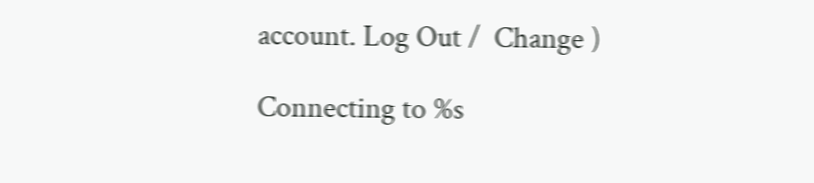account. Log Out /  Change )

Connecting to %s